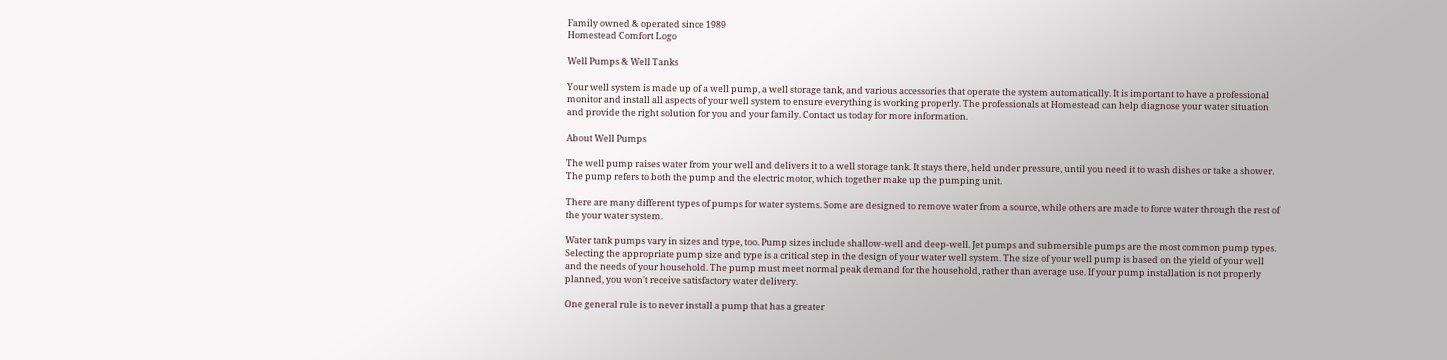Family owned & operated since 1989
Homestead Comfort Logo

Well Pumps & Well Tanks

Your well system is made up of a well pump, a well storage tank, and various accessories that operate the system automatically. It is important to have a professional monitor and install all aspects of your well system to ensure everything is working properly. The professionals at Homestead can help diagnose your water situation and provide the right solution for you and your family. Contact us today for more information.

About Well Pumps

The well pump raises water from your well and delivers it to a well storage tank. It stays there, held under pressure, until you need it to wash dishes or take a shower. The pump refers to both the pump and the electric motor, which together make up the pumping unit.

There are many different types of pumps for water systems. Some are designed to remove water from a source, while others are made to force water through the rest of the your water system.

Water tank pumps vary in sizes and type, too. Pump sizes include shallow-well and deep-well. Jet pumps and submersible pumps are the most common pump types. Selecting the appropriate pump size and type is a critical step in the design of your water well system. The size of your well pump is based on the yield of your well and the needs of your household. The pump must meet normal peak demand for the household, rather than average use. If your pump installation is not properly planned, you won't receive satisfactory water delivery.

One general rule is to never install a pump that has a greater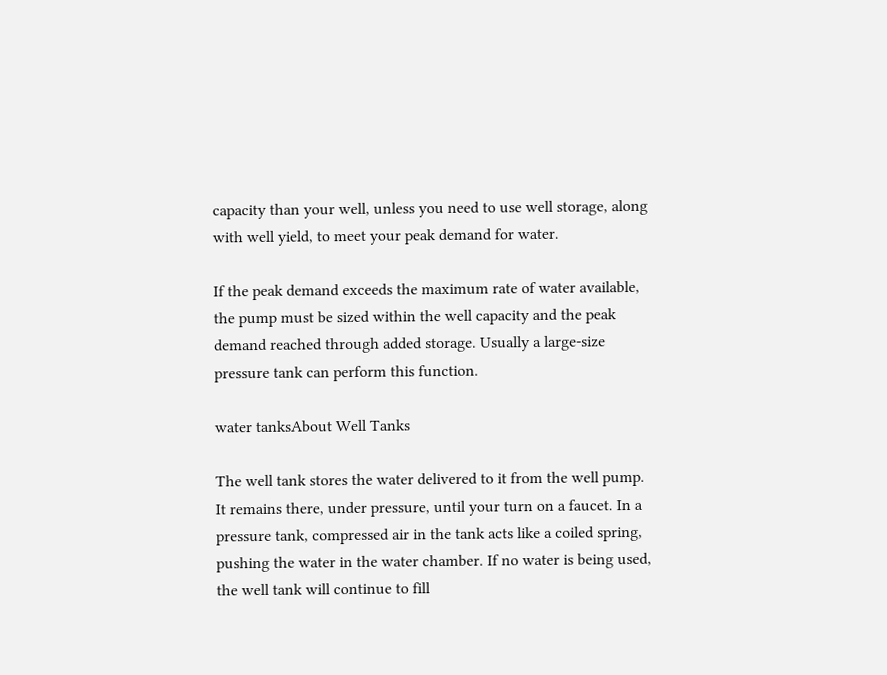capacity than your well, unless you need to use well storage, along with well yield, to meet your peak demand for water.

If the peak demand exceeds the maximum rate of water available, the pump must be sized within the well capacity and the peak demand reached through added storage. Usually a large-size pressure tank can perform this function.

water tanksAbout Well Tanks

The well tank stores the water delivered to it from the well pump. It remains there, under pressure, until your turn on a faucet. In a pressure tank, compressed air in the tank acts like a coiled spring, pushing the water in the water chamber. If no water is being used, the well tank will continue to fill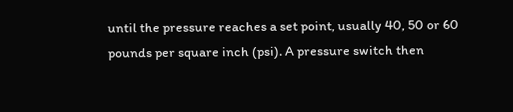until the pressure reaches a set point, usually 40, 50 or 60 pounds per square inch (psi). A pressure switch then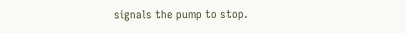signals the pump to stop.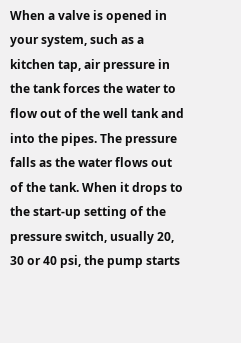When a valve is opened in your system, such as a kitchen tap, air pressure in the tank forces the water to flow out of the well tank and into the pipes. The pressure falls as the water flows out of the tank. When it drops to the start-up setting of the pressure switch, usually 20, 30 or 40 psi, the pump starts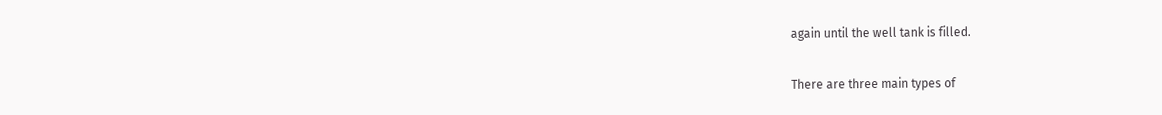again until the well tank is filled.

There are three main types of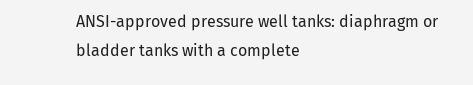ANSI-approved pressure well tanks: diaphragm or bladder tanks with a complete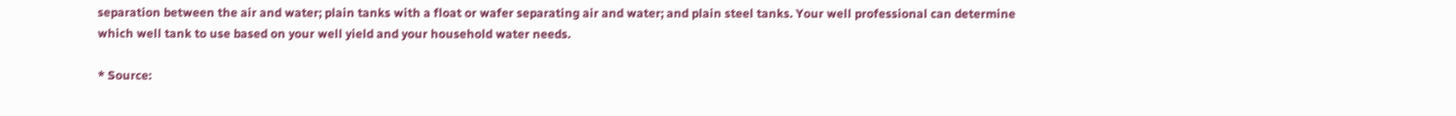separation between the air and water; plain tanks with a float or wafer separating air and water; and plain steel tanks. Your well professional can determine which well tank to use based on your well yield and your household water needs.

* Source: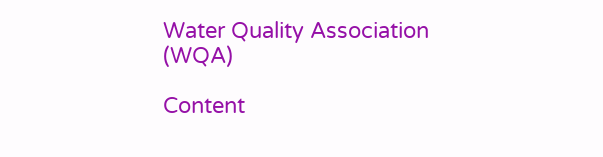Water Quality Association (WQA)

Content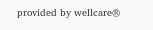provided by wellcare®